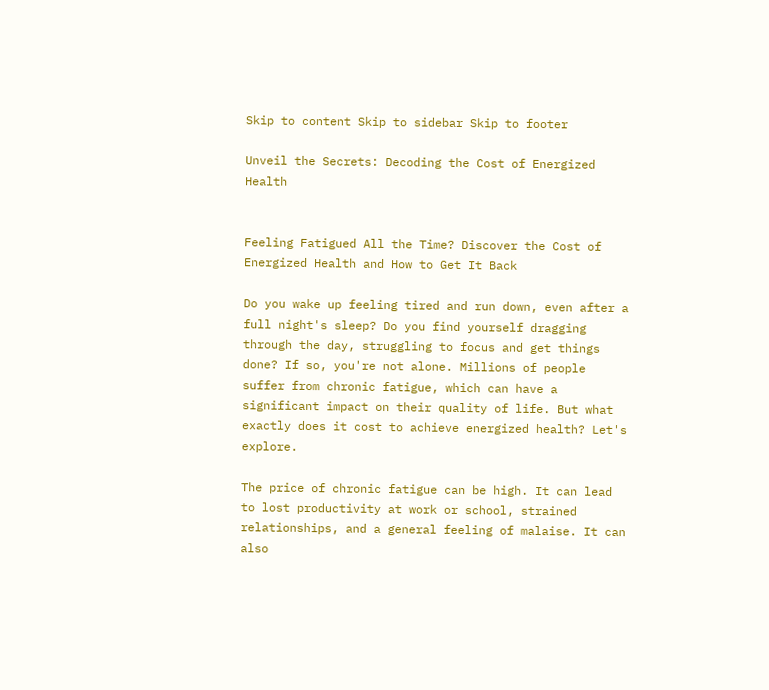Skip to content Skip to sidebar Skip to footer

Unveil the Secrets: Decoding the Cost of Energized Health


Feeling Fatigued All the Time? Discover the Cost of Energized Health and How to Get It Back

Do you wake up feeling tired and run down, even after a full night's sleep? Do you find yourself dragging through the day, struggling to focus and get things done? If so, you're not alone. Millions of people suffer from chronic fatigue, which can have a significant impact on their quality of life. But what exactly does it cost to achieve energized health? Let's explore.

The price of chronic fatigue can be high. It can lead to lost productivity at work or school, strained relationships, and a general feeling of malaise. It can also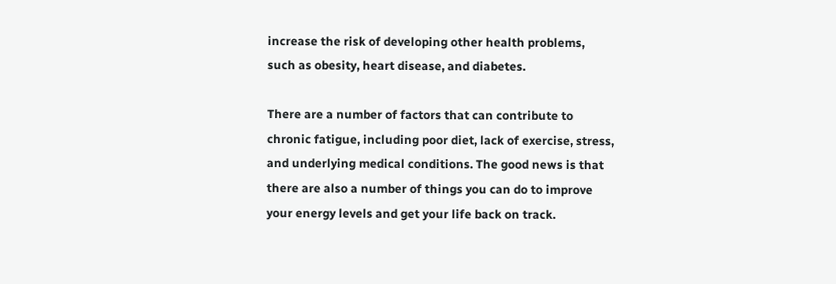increase the risk of developing other health problems, such as obesity, heart disease, and diabetes.

There are a number of factors that can contribute to chronic fatigue, including poor diet, lack of exercise, stress, and underlying medical conditions. The good news is that there are also a number of things you can do to improve your energy levels and get your life back on track.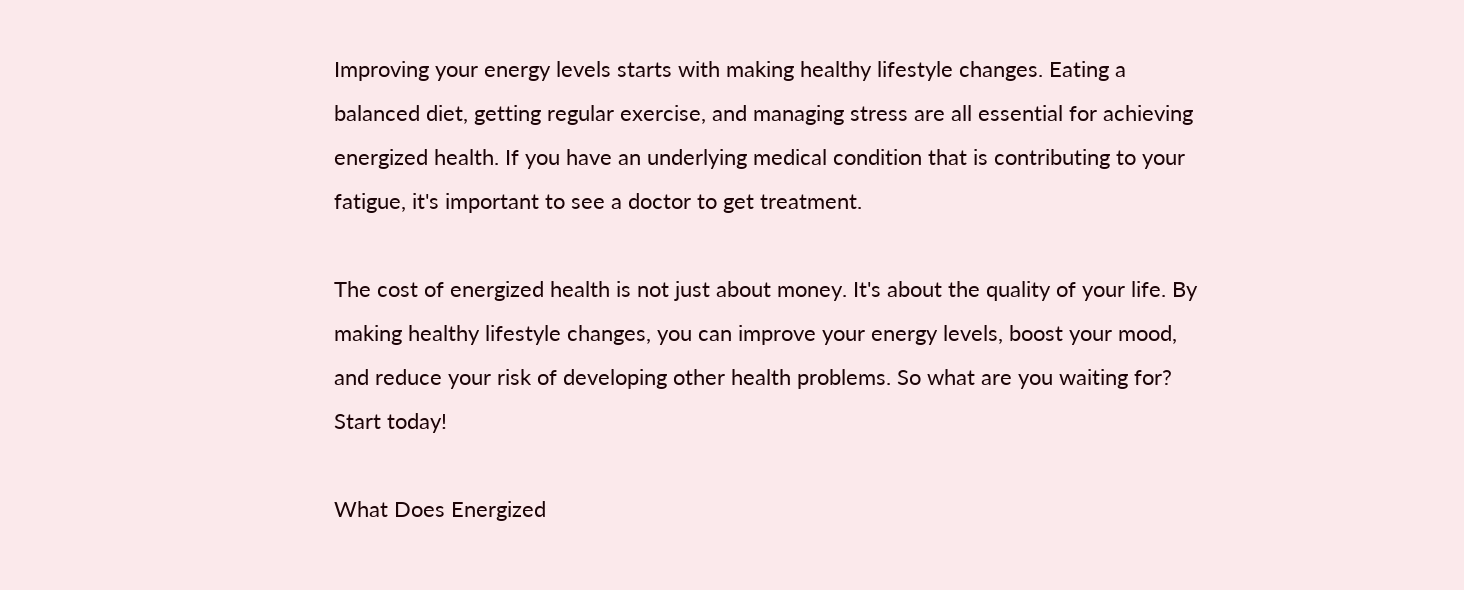Improving your energy levels starts with making healthy lifestyle changes. Eating a balanced diet, getting regular exercise, and managing stress are all essential for achieving energized health. If you have an underlying medical condition that is contributing to your fatigue, it's important to see a doctor to get treatment.

The cost of energized health is not just about money. It's about the quality of your life. By making healthy lifestyle changes, you can improve your energy levels, boost your mood, and reduce your risk of developing other health problems. So what are you waiting for? Start today!

What Does Energized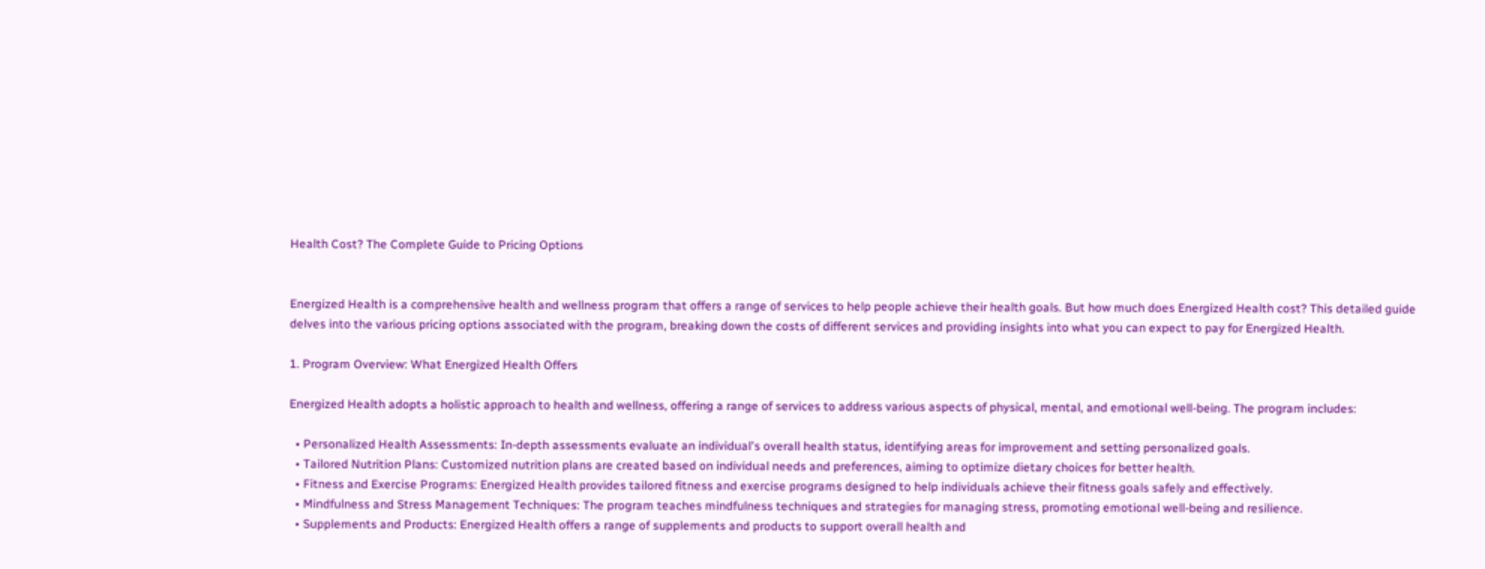Health Cost? The Complete Guide to Pricing Options


Energized Health is a comprehensive health and wellness program that offers a range of services to help people achieve their health goals. But how much does Energized Health cost? This detailed guide delves into the various pricing options associated with the program, breaking down the costs of different services and providing insights into what you can expect to pay for Energized Health.

1. Program Overview: What Energized Health Offers

Energized Health adopts a holistic approach to health and wellness, offering a range of services to address various aspects of physical, mental, and emotional well-being. The program includes:

  • Personalized Health Assessments: In-depth assessments evaluate an individual's overall health status, identifying areas for improvement and setting personalized goals.
  • Tailored Nutrition Plans: Customized nutrition plans are created based on individual needs and preferences, aiming to optimize dietary choices for better health.
  • Fitness and Exercise Programs: Energized Health provides tailored fitness and exercise programs designed to help individuals achieve their fitness goals safely and effectively.
  • Mindfulness and Stress Management Techniques: The program teaches mindfulness techniques and strategies for managing stress, promoting emotional well-being and resilience.
  • Supplements and Products: Energized Health offers a range of supplements and products to support overall health and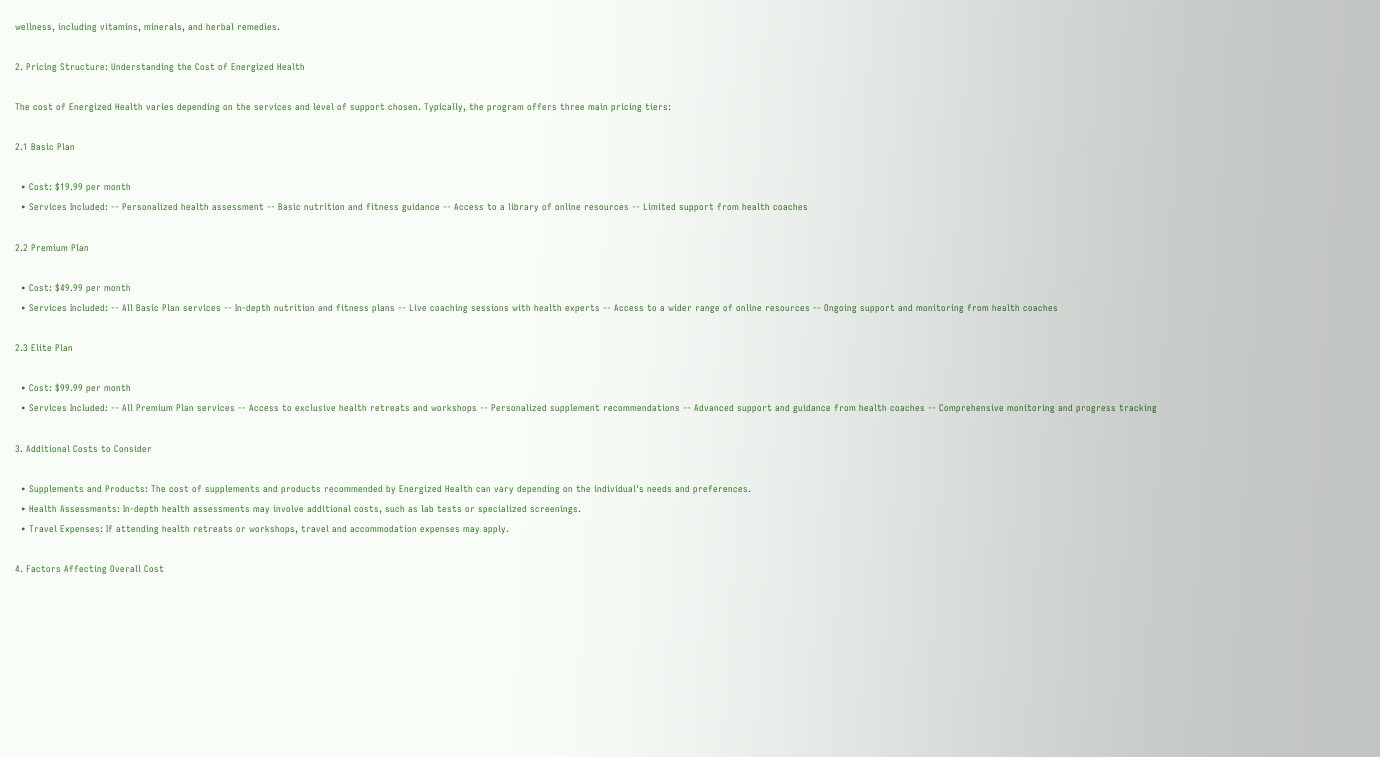wellness, including vitamins, minerals, and herbal remedies.

2. Pricing Structure: Understanding the Cost of Energized Health

The cost of Energized Health varies depending on the services and level of support chosen. Typically, the program offers three main pricing tiers:

2.1 Basic Plan

  • Cost: $19.99 per month
  • Services Included: -- Personalized health assessment -- Basic nutrition and fitness guidance -- Access to a library of online resources -- Limited support from health coaches

2.2 Premium Plan

  • Cost: $49.99 per month
  • Services Included: -- All Basic Plan services -- In-depth nutrition and fitness plans -- Live coaching sessions with health experts -- Access to a wider range of online resources -- Ongoing support and monitoring from health coaches

2.3 Elite Plan

  • Cost: $99.99 per month
  • Services Included: -- All Premium Plan services -- Access to exclusive health retreats and workshops -- Personalized supplement recommendations -- Advanced support and guidance from health coaches -- Comprehensive monitoring and progress tracking

3. Additional Costs to Consider

  • Supplements and Products: The cost of supplements and products recommended by Energized Health can vary depending on the individual's needs and preferences.
  • Health Assessments: In-depth health assessments may involve additional costs, such as lab tests or specialized screenings.
  • Travel Expenses: If attending health retreats or workshops, travel and accommodation expenses may apply.

4. Factors Affecting Overall Cost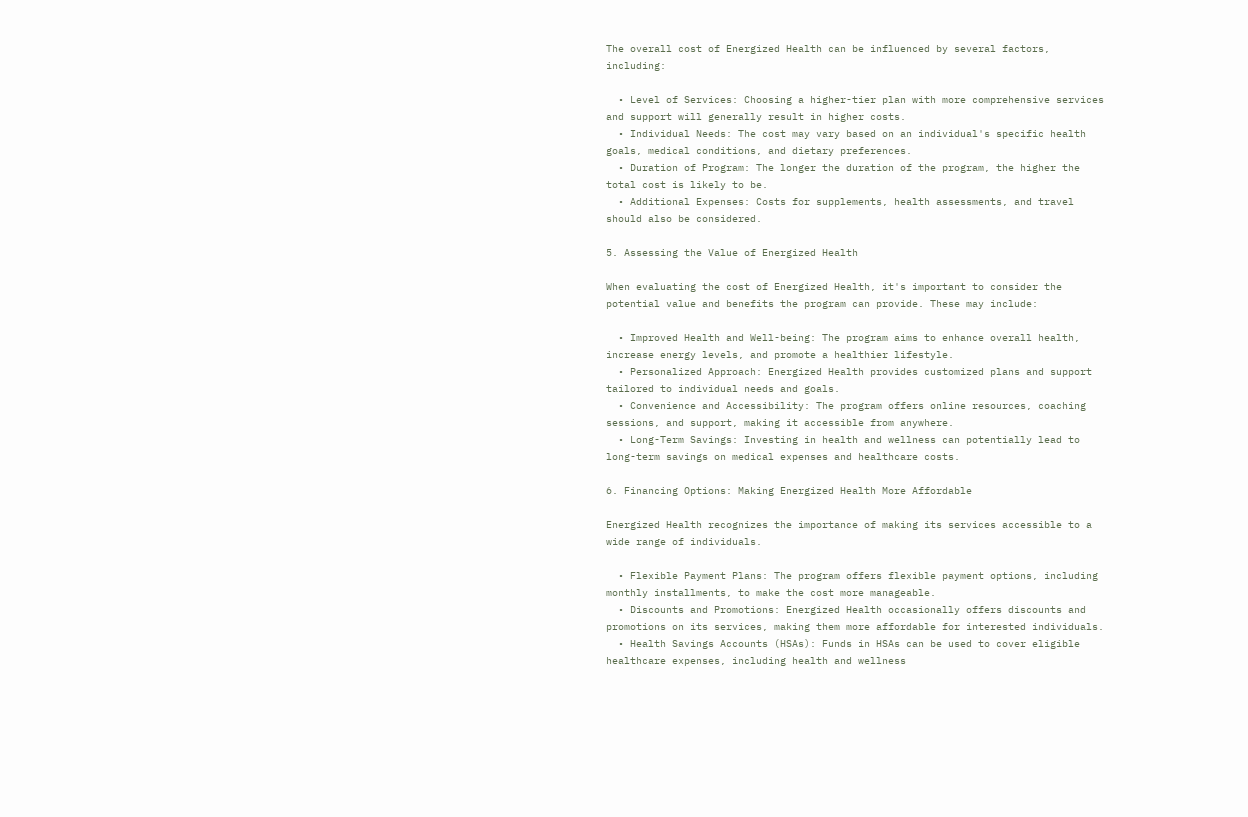The overall cost of Energized Health can be influenced by several factors, including:

  • Level of Services: Choosing a higher-tier plan with more comprehensive services and support will generally result in higher costs.
  • Individual Needs: The cost may vary based on an individual's specific health goals, medical conditions, and dietary preferences.
  • Duration of Program: The longer the duration of the program, the higher the total cost is likely to be.
  • Additional Expenses: Costs for supplements, health assessments, and travel should also be considered.

5. Assessing the Value of Energized Health

When evaluating the cost of Energized Health, it's important to consider the potential value and benefits the program can provide. These may include:

  • Improved Health and Well-being: The program aims to enhance overall health, increase energy levels, and promote a healthier lifestyle.
  • Personalized Approach: Energized Health provides customized plans and support tailored to individual needs and goals.
  • Convenience and Accessibility: The program offers online resources, coaching sessions, and support, making it accessible from anywhere.
  • Long-Term Savings: Investing in health and wellness can potentially lead to long-term savings on medical expenses and healthcare costs.

6. Financing Options: Making Energized Health More Affordable

Energized Health recognizes the importance of making its services accessible to a wide range of individuals.

  • Flexible Payment Plans: The program offers flexible payment options, including monthly installments, to make the cost more manageable.
  • Discounts and Promotions: Energized Health occasionally offers discounts and promotions on its services, making them more affordable for interested individuals.
  • Health Savings Accounts (HSAs): Funds in HSAs can be used to cover eligible healthcare expenses, including health and wellness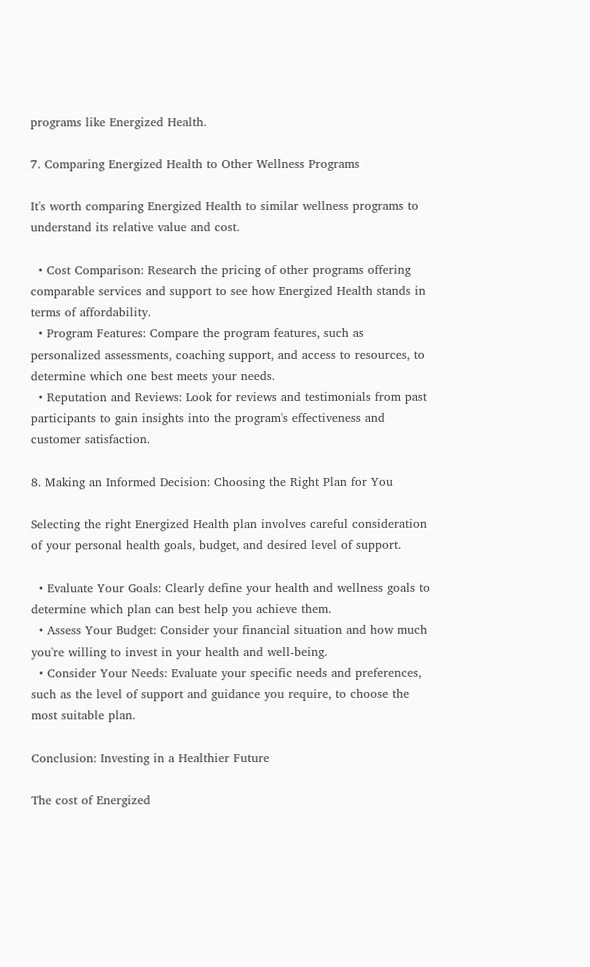programs like Energized Health.

7. Comparing Energized Health to Other Wellness Programs

It's worth comparing Energized Health to similar wellness programs to understand its relative value and cost.

  • Cost Comparison: Research the pricing of other programs offering comparable services and support to see how Energized Health stands in terms of affordability.
  • Program Features: Compare the program features, such as personalized assessments, coaching support, and access to resources, to determine which one best meets your needs.
  • Reputation and Reviews: Look for reviews and testimonials from past participants to gain insights into the program's effectiveness and customer satisfaction.

8. Making an Informed Decision: Choosing the Right Plan for You

Selecting the right Energized Health plan involves careful consideration of your personal health goals, budget, and desired level of support.

  • Evaluate Your Goals: Clearly define your health and wellness goals to determine which plan can best help you achieve them.
  • Assess Your Budget: Consider your financial situation and how much you're willing to invest in your health and well-being.
  • Consider Your Needs: Evaluate your specific needs and preferences, such as the level of support and guidance you require, to choose the most suitable plan.

Conclusion: Investing in a Healthier Future

The cost of Energized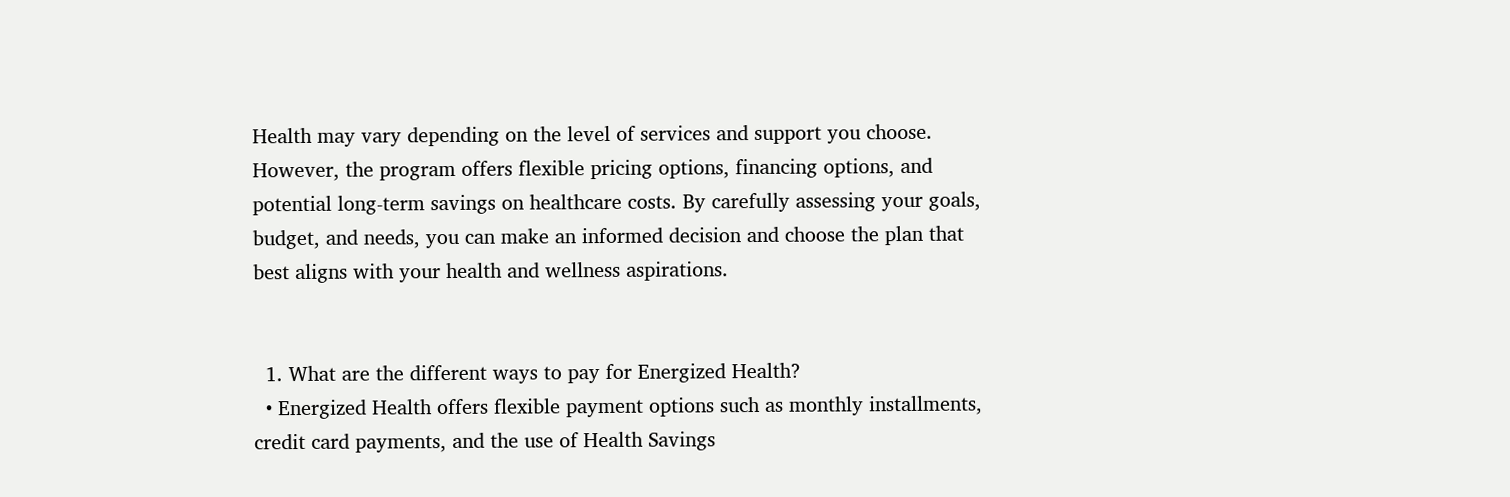Health may vary depending on the level of services and support you choose. However, the program offers flexible pricing options, financing options, and potential long-term savings on healthcare costs. By carefully assessing your goals, budget, and needs, you can make an informed decision and choose the plan that best aligns with your health and wellness aspirations.


  1. What are the different ways to pay for Energized Health?
  • Energized Health offers flexible payment options such as monthly installments, credit card payments, and the use of Health Savings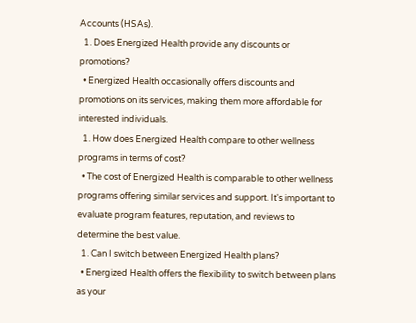Accounts (HSAs).
  1. Does Energized Health provide any discounts or promotions?
  • Energized Health occasionally offers discounts and promotions on its services, making them more affordable for interested individuals.
  1. How does Energized Health compare to other wellness programs in terms of cost?
  • The cost of Energized Health is comparable to other wellness programs offering similar services and support. It's important to evaluate program features, reputation, and reviews to determine the best value.
  1. Can I switch between Energized Health plans?
  • Energized Health offers the flexibility to switch between plans as your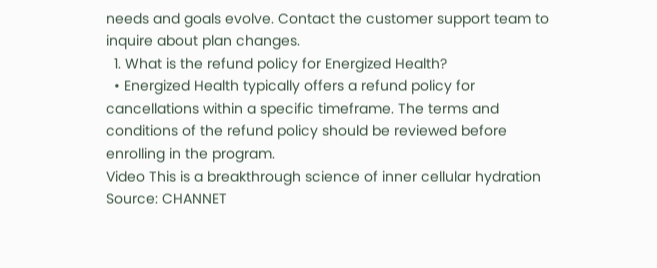needs and goals evolve. Contact the customer support team to inquire about plan changes.
  1. What is the refund policy for Energized Health?
  • Energized Health typically offers a refund policy for cancellations within a specific timeframe. The terms and conditions of the refund policy should be reviewed before enrolling in the program.
Video This is a breakthrough science of inner cellular hydration
Source: CHANNET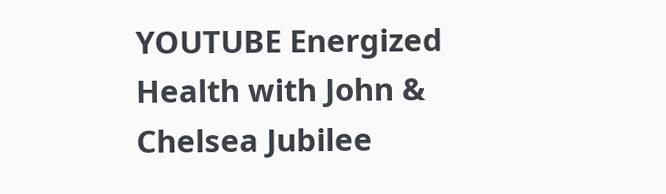YOUTUBE Energized Health with John & Chelsea Jubilee